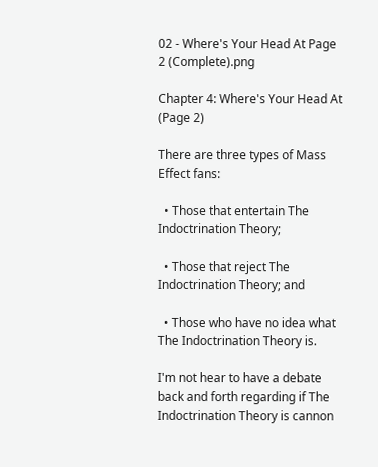02 - Where's Your Head At Page 2 (Complete).png

Chapter 4: Where's Your Head At (Page 2)

There are three types of Mass Effect fans:

  • Those that entertain The Indoctrination Theory;

  • Those that reject The Indoctrination Theory; and

  • Those who have no idea what The Indoctrination Theory is.

I'm not hear to have a debate back and forth regarding if The Indoctrination Theory is cannon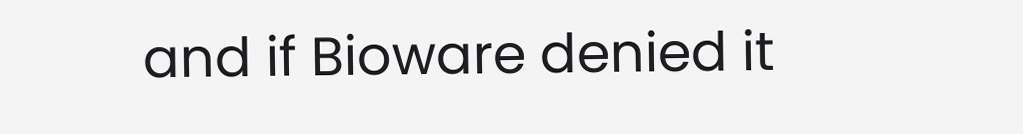and if Bioware denied it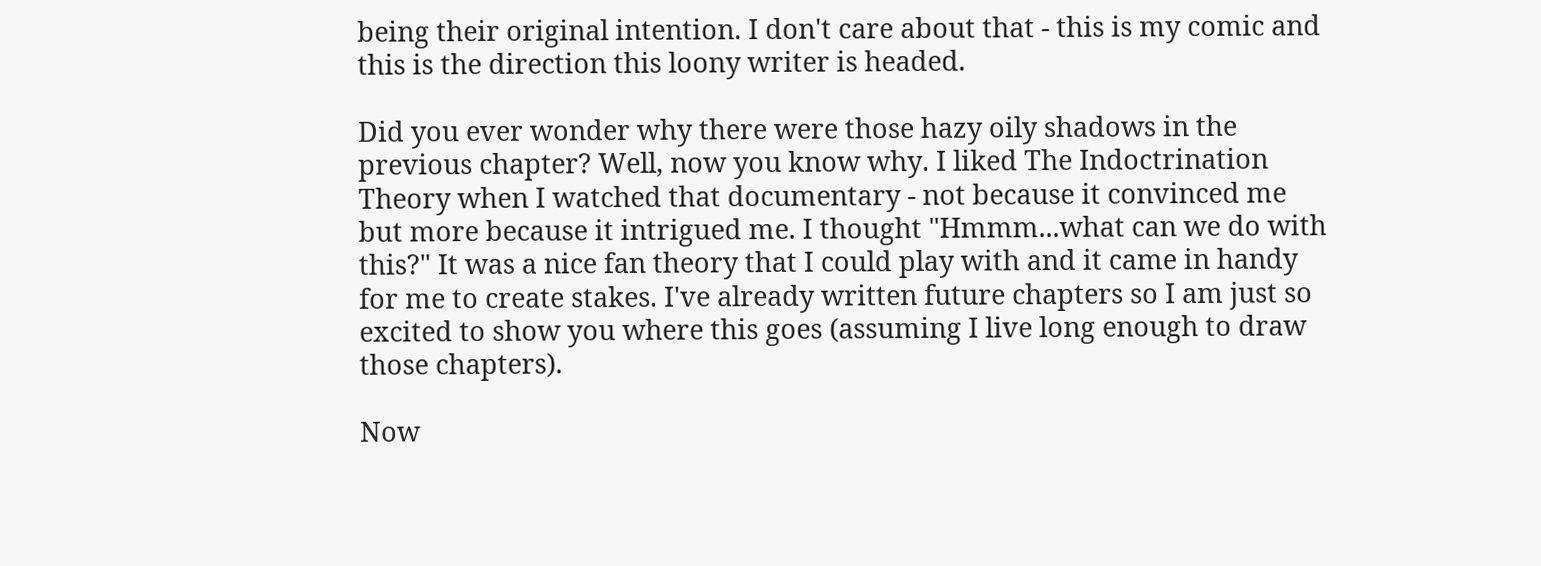being their original intention. I don't care about that - this is my comic and this is the direction this loony writer is headed.

Did you ever wonder why there were those hazy oily shadows in the previous chapter? Well, now you know why. I liked The Indoctrination Theory when I watched that documentary - not because it convinced me but more because it intrigued me. I thought "Hmmm...what can we do with this?" It was a nice fan theory that I could play with and it came in handy for me to create stakes. I've already written future chapters so I am just so excited to show you where this goes (assuming I live long enough to draw those chapters).

Now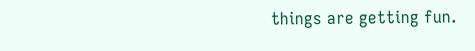things are getting fun.